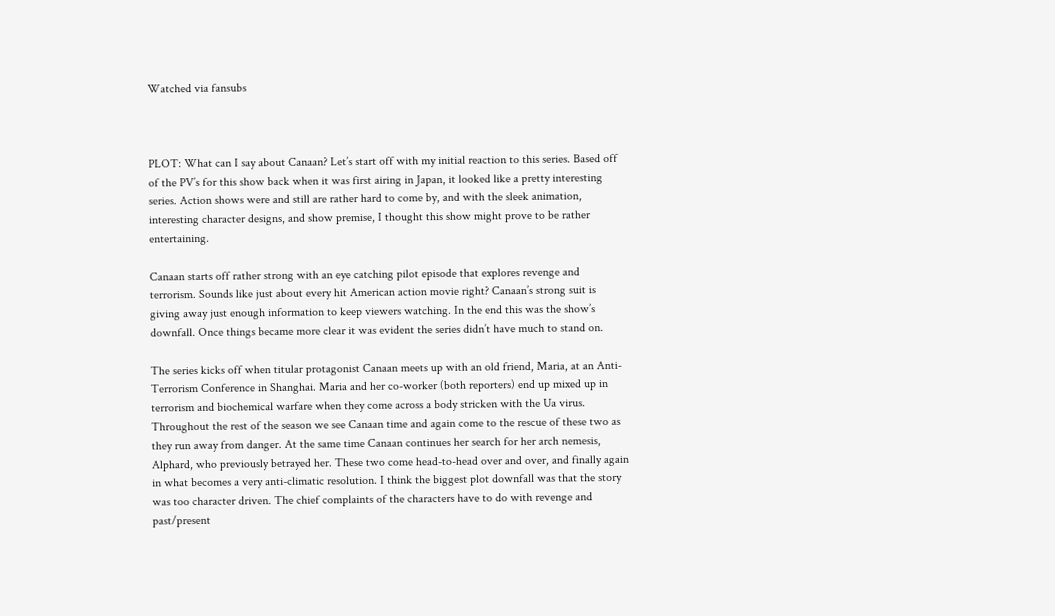Watched via fansubs



PLOT: What can I say about Canaan? Let’s start off with my initial reaction to this series. Based off of the PV’s for this show back when it was first airing in Japan, it looked like a pretty interesting series. Action shows were and still are rather hard to come by, and with the sleek animation, interesting character designs, and show premise, I thought this show might prove to be rather entertaining.

Canaan starts off rather strong with an eye catching pilot episode that explores revenge and terrorism. Sounds like just about every hit American action movie right? Canaan’s strong suit is giving away just enough information to keep viewers watching. In the end this was the show’s downfall. Once things became more clear it was evident the series didn’t have much to stand on.

The series kicks off when titular protagonist Canaan meets up with an old friend, Maria, at an Anti-Terrorism Conference in Shanghai. Maria and her co-worker (both reporters) end up mixed up in terrorism and biochemical warfare when they come across a body stricken with the Ua virus. Throughout the rest of the season we see Canaan time and again come to the rescue of these two as they run away from danger. At the same time Canaan continues her search for her arch nemesis, Alphard, who previously betrayed her. These two come head-to-head over and over, and finally again in what becomes a very anti-climatic resolution. I think the biggest plot downfall was that the story was too character driven. The chief complaints of the characters have to do with revenge and past/present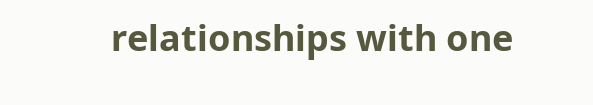relationships with one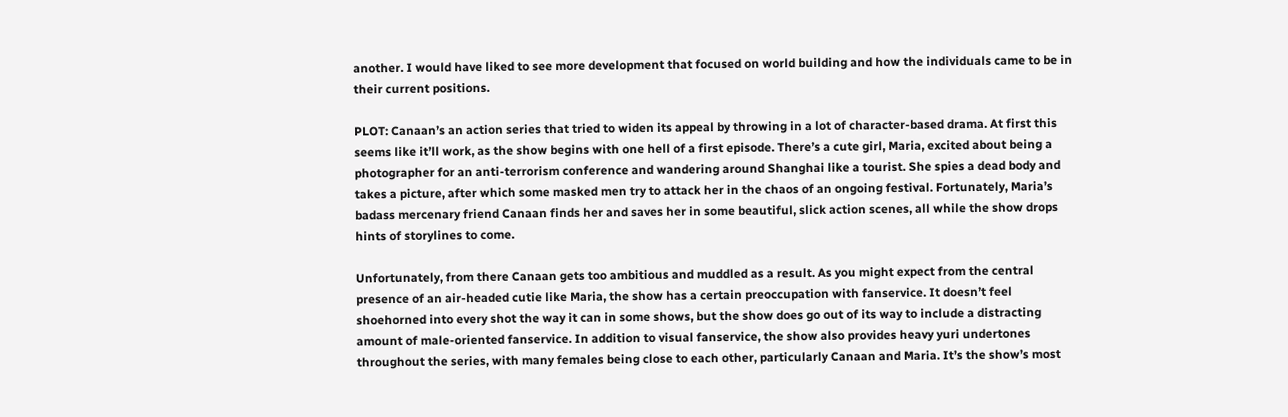another. I would have liked to see more development that focused on world building and how the individuals came to be in their current positions.

PLOT: Canaan’s an action series that tried to widen its appeal by throwing in a lot of character-based drama. At first this seems like it’ll work, as the show begins with one hell of a first episode. There’s a cute girl, Maria, excited about being a photographer for an anti-terrorism conference and wandering around Shanghai like a tourist. She spies a dead body and takes a picture, after which some masked men try to attack her in the chaos of an ongoing festival. Fortunately, Maria’s badass mercenary friend Canaan finds her and saves her in some beautiful, slick action scenes, all while the show drops hints of storylines to come.

Unfortunately, from there Canaan gets too ambitious and muddled as a result. As you might expect from the central presence of an air-headed cutie like Maria, the show has a certain preoccupation with fanservice. It doesn’t feel shoehorned into every shot the way it can in some shows, but the show does go out of its way to include a distracting amount of male-oriented fanservice. In addition to visual fanservice, the show also provides heavy yuri undertones throughout the series, with many females being close to each other, particularly Canaan and Maria. It’s the show’s most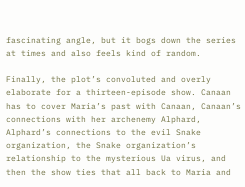fascinating angle, but it bogs down the series at times and also feels kind of random.

Finally, the plot’s convoluted and overly elaborate for a thirteen-episode show. Canaan has to cover Maria’s past with Canaan, Canaan’s connections with her archenemy Alphard, Alphard’s connections to the evil Snake organization, the Snake organization’s relationship to the mysterious Ua virus, and then the show ties that all back to Maria and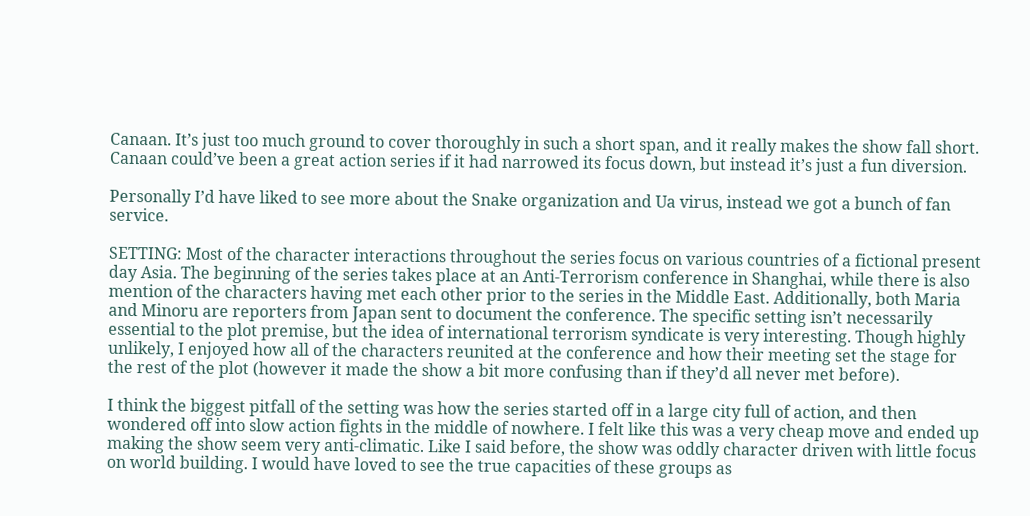Canaan. It’s just too much ground to cover thoroughly in such a short span, and it really makes the show fall short. Canaan could’ve been a great action series if it had narrowed its focus down, but instead it’s just a fun diversion.

Personally I’d have liked to see more about the Snake organization and Ua virus, instead we got a bunch of fan service.

SETTING: Most of the character interactions throughout the series focus on various countries of a fictional present day Asia. The beginning of the series takes place at an Anti-Terrorism conference in Shanghai, while there is also mention of the characters having met each other prior to the series in the Middle East. Additionally, both Maria and Minoru are reporters from Japan sent to document the conference. The specific setting isn’t necessarily essential to the plot premise, but the idea of international terrorism syndicate is very interesting. Though highly unlikely, I enjoyed how all of the characters reunited at the conference and how their meeting set the stage for the rest of the plot (however it made the show a bit more confusing than if they’d all never met before).

I think the biggest pitfall of the setting was how the series started off in a large city full of action, and then wondered off into slow action fights in the middle of nowhere. I felt like this was a very cheap move and ended up making the show seem very anti-climatic. Like I said before, the show was oddly character driven with little focus on world building. I would have loved to see the true capacities of these groups as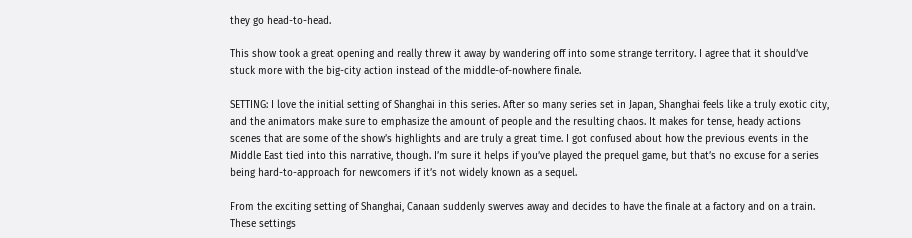they go head-to-head.

This show took a great opening and really threw it away by wandering off into some strange territory. I agree that it should’ve stuck more with the big-city action instead of the middle-of-nowhere finale.

SETTING: I love the initial setting of Shanghai in this series. After so many series set in Japan, Shanghai feels like a truly exotic city, and the animators make sure to emphasize the amount of people and the resulting chaos. It makes for tense, heady actions scenes that are some of the show’s highlights and are truly a great time. I got confused about how the previous events in the Middle East tied into this narrative, though. I’m sure it helps if you’ve played the prequel game, but that’s no excuse for a series being hard-to-approach for newcomers if it’s not widely known as a sequel.

From the exciting setting of Shanghai, Canaan suddenly swerves away and decides to have the finale at a factory and on a train. These settings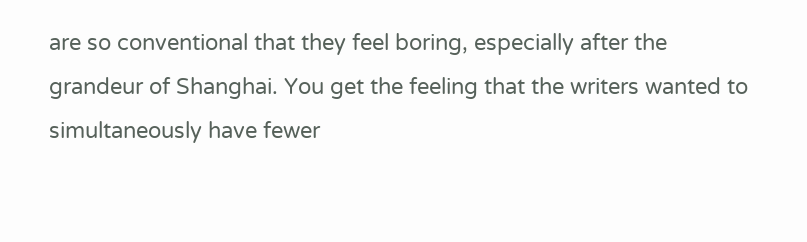are so conventional that they feel boring, especially after the grandeur of Shanghai. You get the feeling that the writers wanted to simultaneously have fewer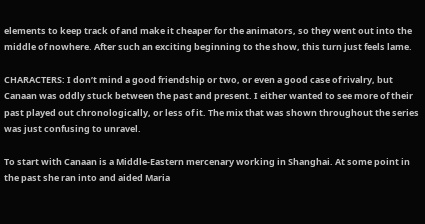elements to keep track of and make it cheaper for the animators, so they went out into the middle of nowhere. After such an exciting beginning to the show, this turn just feels lame.

CHARACTERS: I don’t mind a good friendship or two, or even a good case of rivalry, but Canaan was oddly stuck between the past and present. I either wanted to see more of their past played out chronologically, or less of it. The mix that was shown throughout the series was just confusing to unravel.

To start with Canaan is a Middle-Eastern mercenary working in Shanghai. At some point in the past she ran into and aided Maria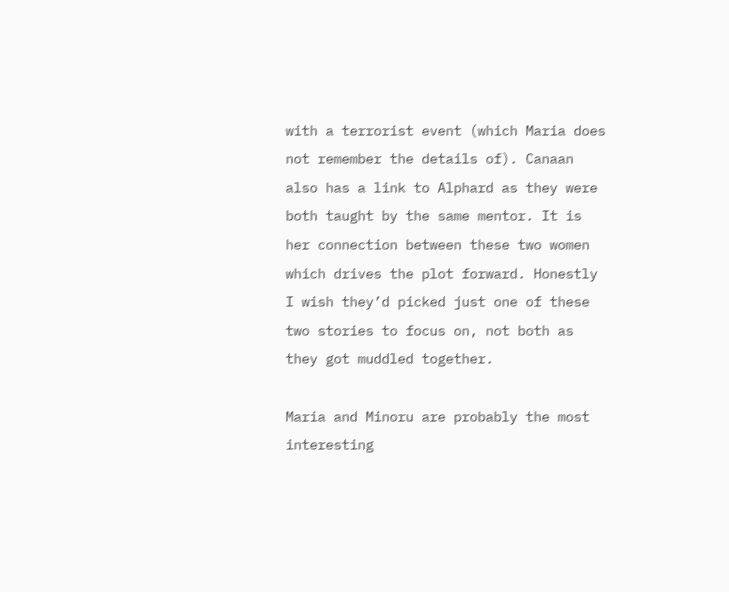with a terrorist event (which Maria does not remember the details of). Canaan also has a link to Alphard as they were both taught by the same mentor. It is her connection between these two women which drives the plot forward. Honestly I wish they’d picked just one of these two stories to focus on, not both as they got muddled together.

Maria and Minoru are probably the most interesting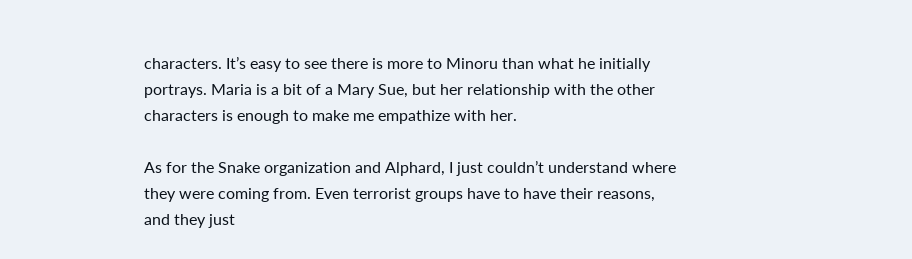characters. It’s easy to see there is more to Minoru than what he initially portrays. Maria is a bit of a Mary Sue, but her relationship with the other characters is enough to make me empathize with her.

As for the Snake organization and Alphard, I just couldn’t understand where they were coming from. Even terrorist groups have to have their reasons, and they just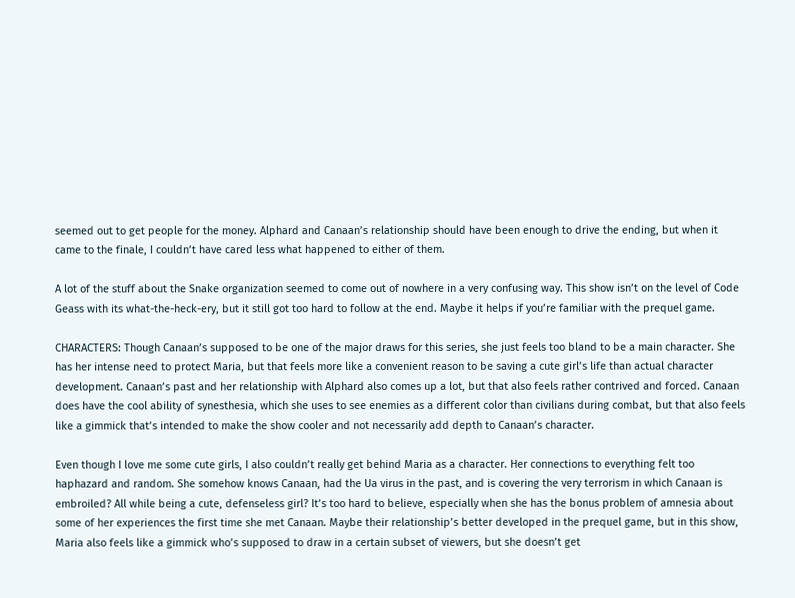seemed out to get people for the money. Alphard and Canaan’s relationship should have been enough to drive the ending, but when it came to the finale, I couldn’t have cared less what happened to either of them.

A lot of the stuff about the Snake organization seemed to come out of nowhere in a very confusing way. This show isn’t on the level of Code Geass with its what-the-heck-ery, but it still got too hard to follow at the end. Maybe it helps if you’re familiar with the prequel game.

CHARACTERS: Though Canaan’s supposed to be one of the major draws for this series, she just feels too bland to be a main character. She has her intense need to protect Maria, but that feels more like a convenient reason to be saving a cute girl’s life than actual character development. Canaan’s past and her relationship with Alphard also comes up a lot, but that also feels rather contrived and forced. Canaan does have the cool ability of synesthesia, which she uses to see enemies as a different color than civilians during combat, but that also feels like a gimmick that’s intended to make the show cooler and not necessarily add depth to Canaan’s character.

Even though I love me some cute girls, I also couldn’t really get behind Maria as a character. Her connections to everything felt too haphazard and random. She somehow knows Canaan, had the Ua virus in the past, and is covering the very terrorism in which Canaan is embroiled? All while being a cute, defenseless girl? It’s too hard to believe, especially when she has the bonus problem of amnesia about some of her experiences the first time she met Canaan. Maybe their relationship’s better developed in the prequel game, but in this show, Maria also feels like a gimmick who’s supposed to draw in a certain subset of viewers, but she doesn’t get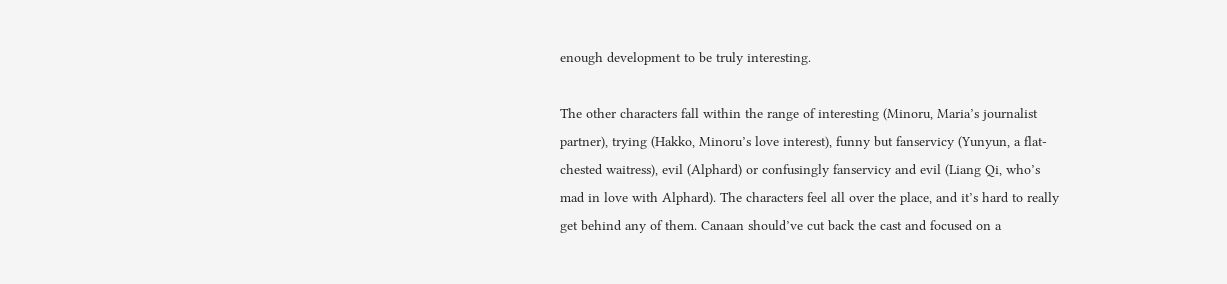enough development to be truly interesting.

The other characters fall within the range of interesting (Minoru, Maria’s journalist partner), trying (Hakko, Minoru’s love interest), funny but fanservicy (Yunyun, a flat-chested waitress), evil (Alphard) or confusingly fanservicy and evil (Liang Qi, who’s mad in love with Alphard). The characters feel all over the place, and it’s hard to really get behind any of them. Canaan should’ve cut back the cast and focused on a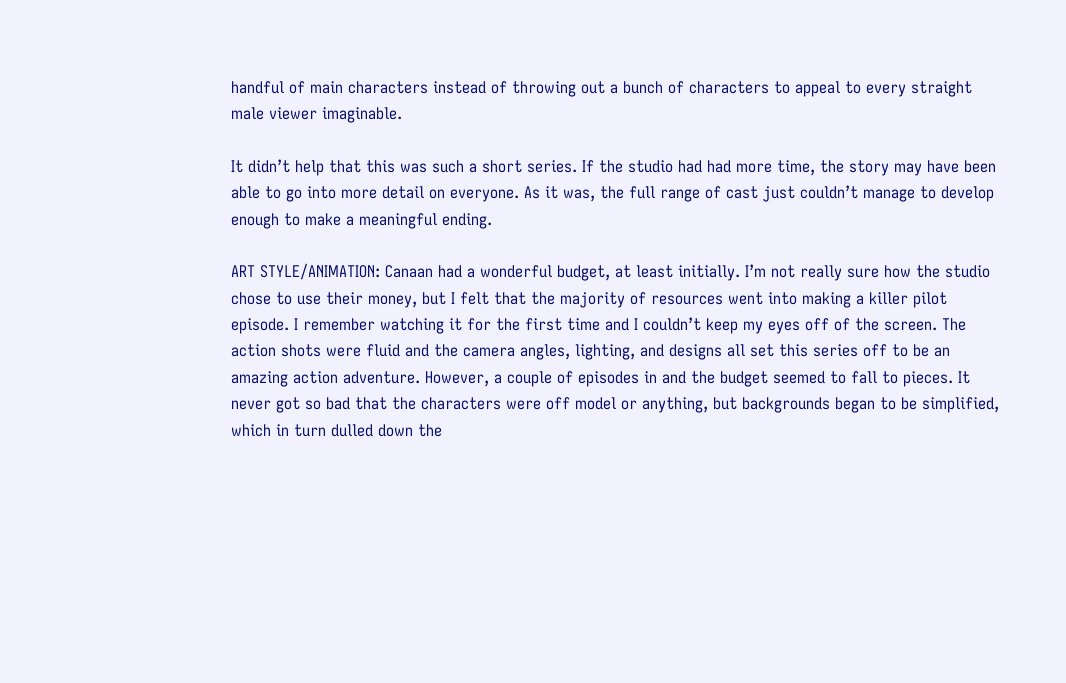handful of main characters instead of throwing out a bunch of characters to appeal to every straight male viewer imaginable.

It didn’t help that this was such a short series. If the studio had had more time, the story may have been able to go into more detail on everyone. As it was, the full range of cast just couldn’t manage to develop enough to make a meaningful ending.

ART STYLE/ANIMATION: Canaan had a wonderful budget, at least initially. I’m not really sure how the studio chose to use their money, but I felt that the majority of resources went into making a killer pilot episode. I remember watching it for the first time and I couldn’t keep my eyes off of the screen. The action shots were fluid and the camera angles, lighting, and designs all set this series off to be an amazing action adventure. However, a couple of episodes in and the budget seemed to fall to pieces. It never got so bad that the characters were off model or anything, but backgrounds began to be simplified, which in turn dulled down the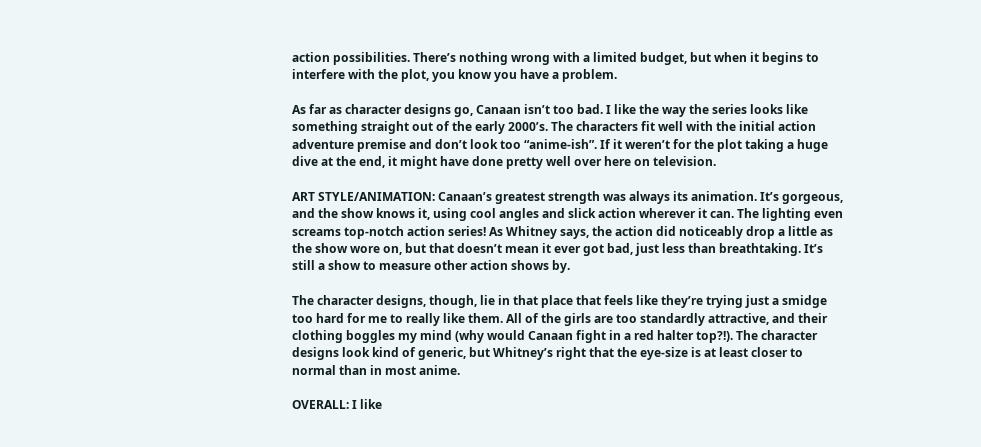action possibilities. There’s nothing wrong with a limited budget, but when it begins to interfere with the plot, you know you have a problem.

As far as character designs go, Canaan isn’t too bad. I like the way the series looks like something straight out of the early 2000’s. The characters fit well with the initial action adventure premise and don’t look too “anime-ish”. If it weren’t for the plot taking a huge dive at the end, it might have done pretty well over here on television.

ART STYLE/ANIMATION: Canaan’s greatest strength was always its animation. It’s gorgeous, and the show knows it, using cool angles and slick action wherever it can. The lighting even screams top-notch action series! As Whitney says, the action did noticeably drop a little as the show wore on, but that doesn’t mean it ever got bad, just less than breathtaking. It’s still a show to measure other action shows by.

The character designs, though, lie in that place that feels like they’re trying just a smidge too hard for me to really like them. All of the girls are too standardly attractive, and their clothing boggles my mind (why would Canaan fight in a red halter top?!). The character designs look kind of generic, but Whitney’s right that the eye-size is at least closer to normal than in most anime.

OVERALL: I like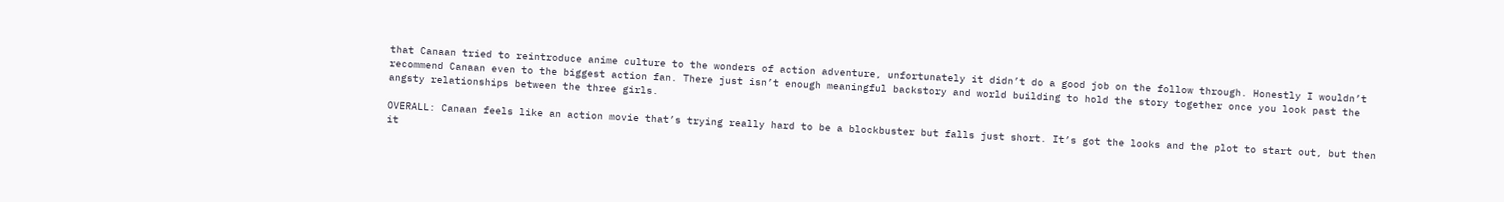that Canaan tried to reintroduce anime culture to the wonders of action adventure, unfortunately it didn’t do a good job on the follow through. Honestly I wouldn’t recommend Canaan even to the biggest action fan. There just isn’t enough meaningful backstory and world building to hold the story together once you look past the angsty relationships between the three girls.

OVERALL: Canaan feels like an action movie that’s trying really hard to be a blockbuster but falls just short. It’s got the looks and the plot to start out, but then it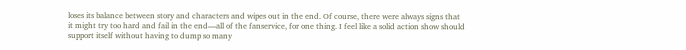loses its balance between story and characters and wipes out in the end. Of course, there were always signs that it might try too hard and fail in the end—all of the fanservice, for one thing. I feel like a solid action show should support itself without having to dump so many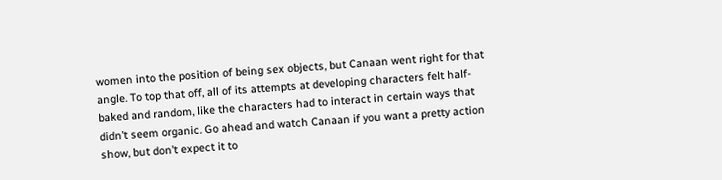women into the position of being sex objects, but Canaan went right for that angle. To top that off, all of its attempts at developing characters felt half-baked and random, like the characters had to interact in certain ways that didn’t seem organic. Go ahead and watch Canaan if you want a pretty action show, but don’t expect it to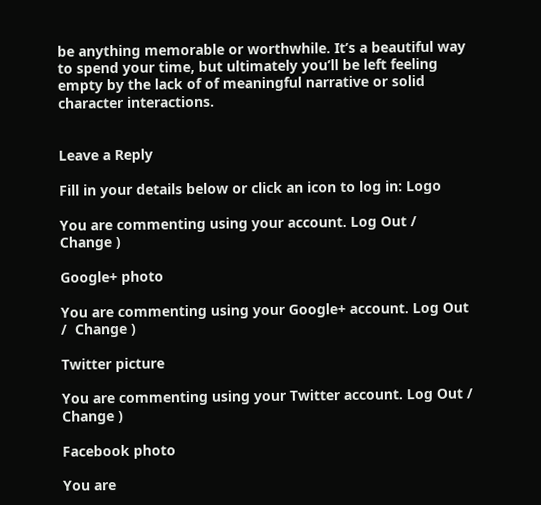be anything memorable or worthwhile. It’s a beautiful way to spend your time, but ultimately you’ll be left feeling empty by the lack of of meaningful narrative or solid character interactions.


Leave a Reply

Fill in your details below or click an icon to log in: Logo

You are commenting using your account. Log Out /  Change )

Google+ photo

You are commenting using your Google+ account. Log Out /  Change )

Twitter picture

You are commenting using your Twitter account. Log Out /  Change )

Facebook photo

You are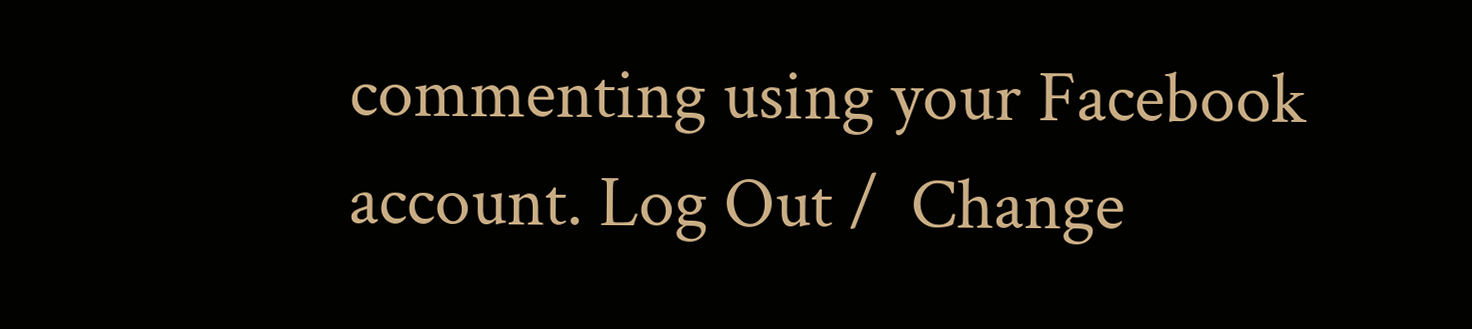commenting using your Facebook account. Log Out /  Change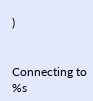)


Connecting to %s